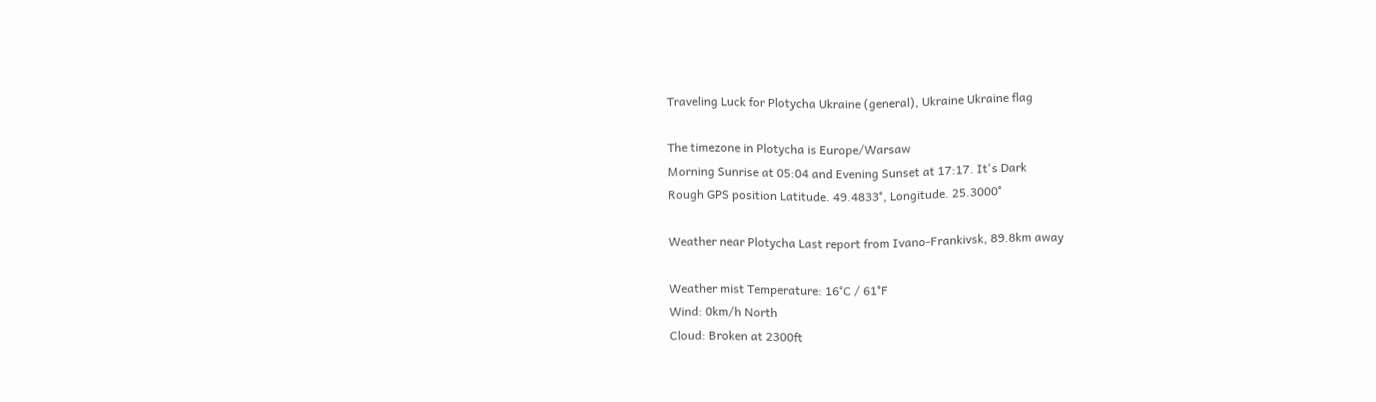Traveling Luck for Plotycha Ukraine (general), Ukraine Ukraine flag

The timezone in Plotycha is Europe/Warsaw
Morning Sunrise at 05:04 and Evening Sunset at 17:17. It's Dark
Rough GPS position Latitude. 49.4833°, Longitude. 25.3000°

Weather near Plotycha Last report from Ivano-Frankivsk, 89.8km away

Weather mist Temperature: 16°C / 61°F
Wind: 0km/h North
Cloud: Broken at 2300ft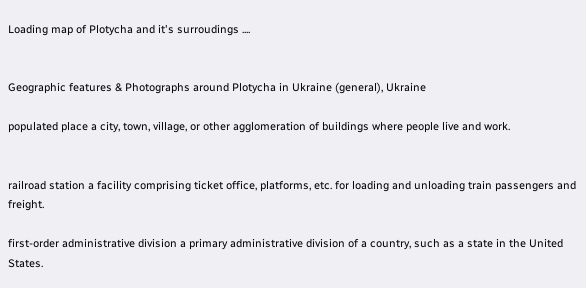Loading map of Plotycha and it's surroudings ....


Geographic features & Photographs around Plotycha in Ukraine (general), Ukraine

populated place a city, town, village, or other agglomeration of buildings where people live and work.


railroad station a facility comprising ticket office, platforms, etc. for loading and unloading train passengers and freight.

first-order administrative division a primary administrative division of a country, such as a state in the United States.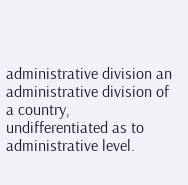administrative division an administrative division of a country, undifferentiated as to administrative level.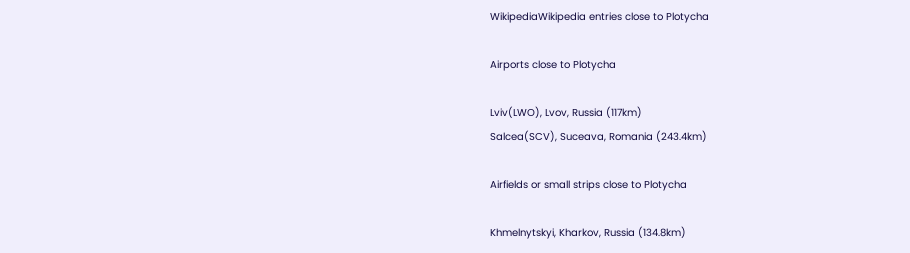WikipediaWikipedia entries close to Plotycha

Airports close to Plotycha

Lviv(LWO), Lvov, Russia (117km)
Salcea(SCV), Suceava, Romania (243.4km)

Airfields or small strips close to Plotycha

Khmelnytskyi, Kharkov, Russia (134.8km)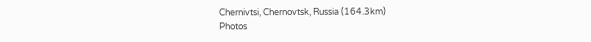Chernivtsi, Chernovtsk, Russia (164.3km)
Photos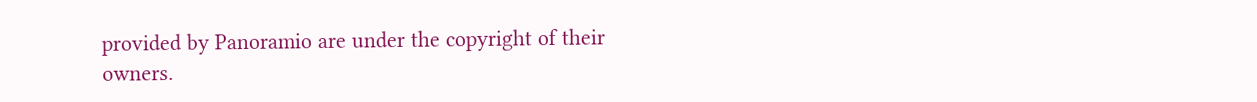provided by Panoramio are under the copyright of their owners.